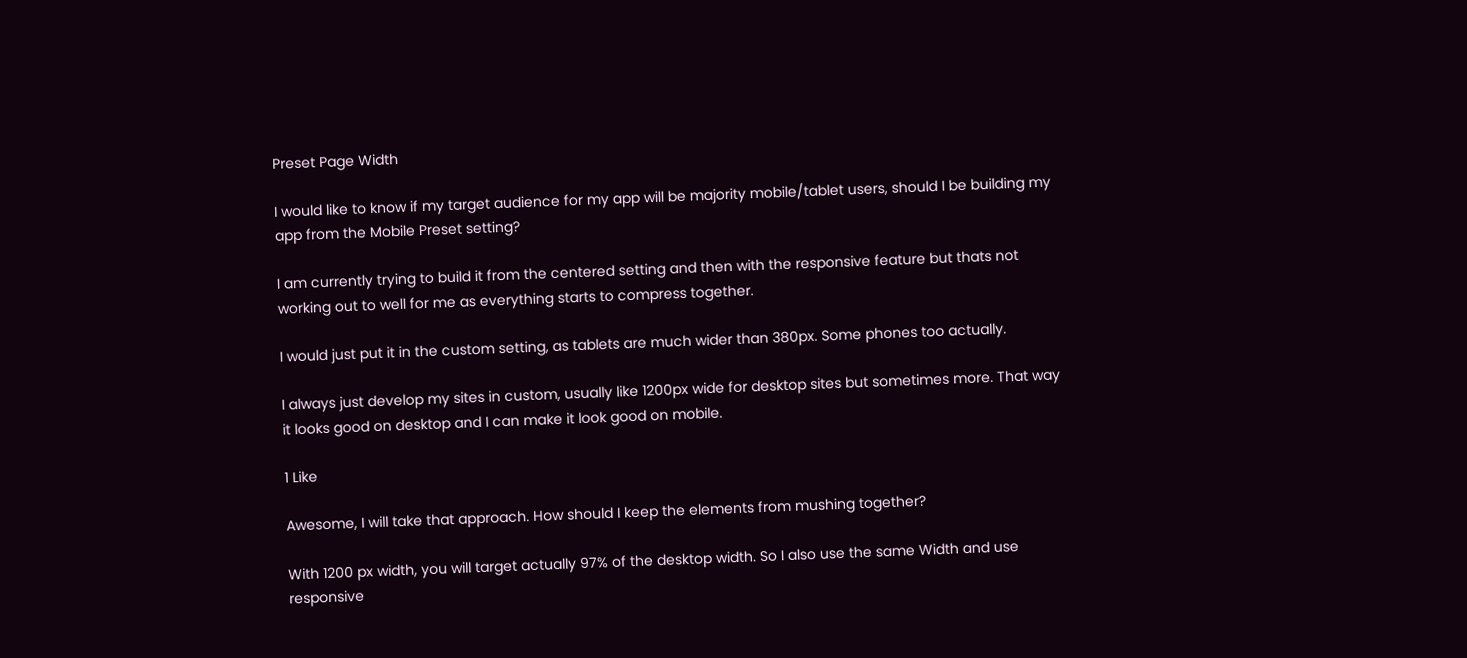Preset Page Width

I would like to know if my target audience for my app will be majority mobile/tablet users, should I be building my app from the Mobile Preset setting?

I am currently trying to build it from the centered setting and then with the responsive feature but thats not working out to well for me as everything starts to compress together.

I would just put it in the custom setting, as tablets are much wider than 380px. Some phones too actually.

I always just develop my sites in custom, usually like 1200px wide for desktop sites but sometimes more. That way it looks good on desktop and I can make it look good on mobile.

1 Like

Awesome, I will take that approach. How should I keep the elements from mushing together?

With 1200 px width, you will target actually 97% of the desktop width. So I also use the same Width and use responsive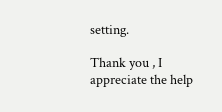setting.

Thank you , I appreciate the help